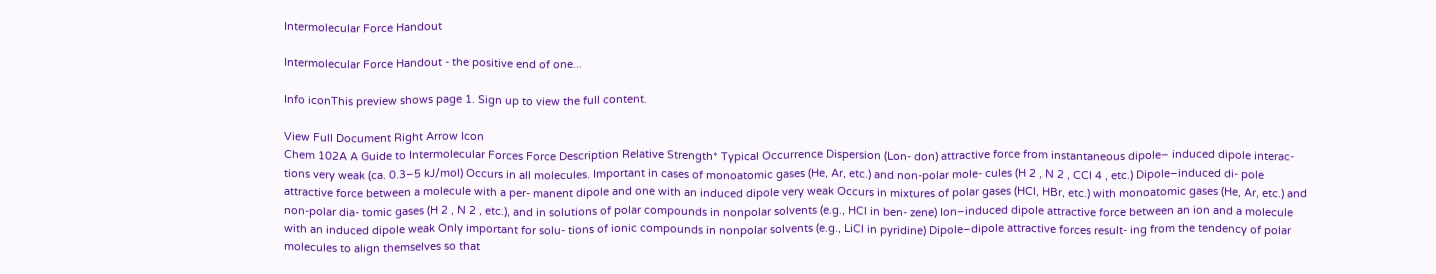Intermolecular Force Handout

Intermolecular Force Handout - the positive end of one...

Info iconThis preview shows page 1. Sign up to view the full content.

View Full Document Right Arrow Icon
Chem 102A A Guide to Intermolecular Forces Force Description Relative Strength* Typical Occurrence Dispersion (Lon- don) attractive force from instantaneous dipole– induced dipole interac- tions very weak (ca. 0.3–5 kJ/mol) Occurs in all molecules. Important in cases of monoatomic gases (He, Ar, etc.) and non-polar mole- cules (H 2 , N 2 , CCl 4 , etc.) Dipole–induced di- pole attractive force between a molecule with a per- manent dipole and one with an induced dipole very weak Occurs in mixtures of polar gases (HCl, HBr, etc.) with monoatomic gases (He, Ar, etc.) and non-polar dia- tomic gases (H 2 , N 2 , etc.), and in solutions of polar compounds in nonpolar solvents (e.g., HCl in ben- zene) Ion–induced dipole attractive force between an ion and a molecule with an induced dipole weak Only important for solu- tions of ionic compounds in nonpolar solvents (e.g., LiCl in pyridine) Dipole–dipole attractive forces result- ing from the tendency of polar molecules to align themselves so that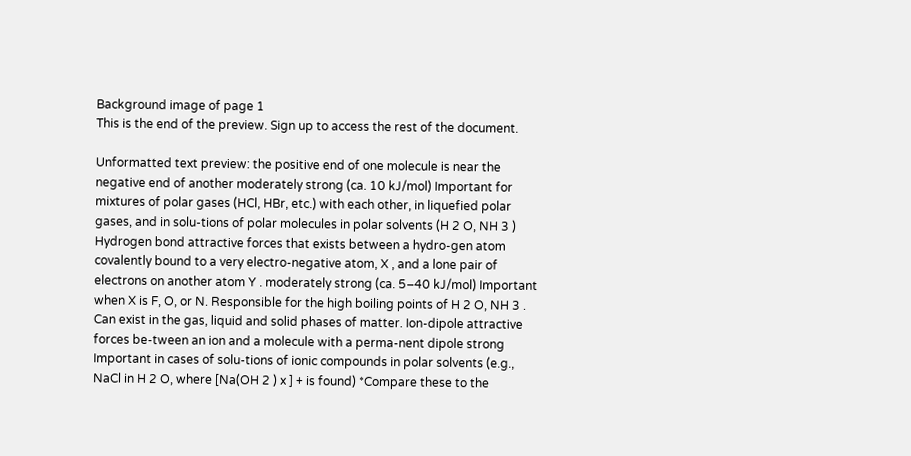Background image of page 1
This is the end of the preview. Sign up to access the rest of the document.

Unformatted text preview: the positive end of one molecule is near the negative end of another moderately strong (ca. 10 kJ/mol) Important for mixtures of polar gases (HCl, HBr, etc.) with each other, in liquefied polar gases, and in solu-tions of polar molecules in polar solvents (H 2 O, NH 3 ) Hydrogen bond attractive forces that exists between a hydro-gen atom covalently bound to a very electro-negative atom, X , and a lone pair of electrons on another atom Y . moderately strong (ca. 5–40 kJ/mol) Important when X is F, O, or N. Responsible for the high boiling points of H 2 O, NH 3 . Can exist in the gas, liquid and solid phases of matter. Ion-dipole attractive forces be-tween an ion and a molecule with a perma-nent dipole strong Important in cases of solu-tions of ionic compounds in polar solvents (e.g., NaCl in H 2 O, where [Na(OH 2 ) x ] + is found) *Compare these to the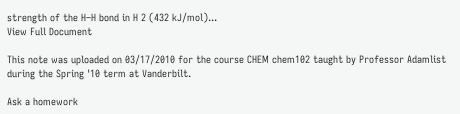strength of the H–H bond in H 2 (432 kJ/mol)...
View Full Document

This note was uploaded on 03/17/2010 for the course CHEM chem102 taught by Professor Adamlist during the Spring '10 term at Vanderbilt.

Ask a homework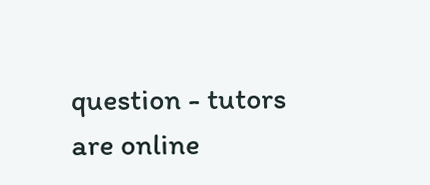question - tutors are online